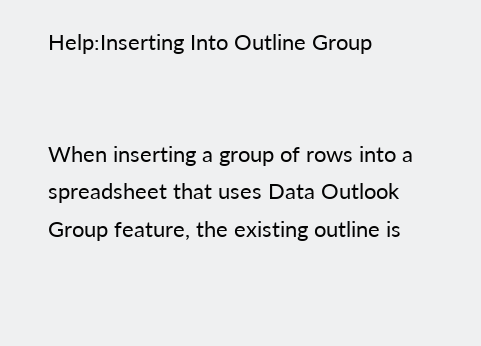Help:Inserting Into Outline Group


When inserting a group of rows into a spreadsheet that uses Data Outlook Group feature, the existing outline is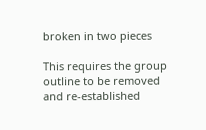broken in two pieces

This requires the group outline to be removed and re-established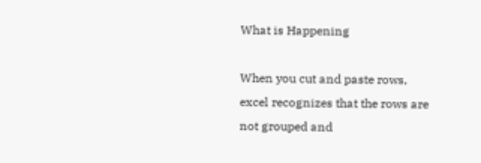What is Happening

When you cut and paste rows, excel recognizes that the rows are not grouped and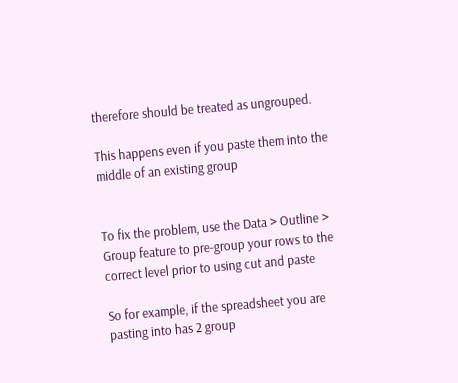therefore should be treated as ungrouped.

This happens even if you paste them into the middle of an existing group


To fix the problem, use the Data > Outline > Group feature to pre-group your rows to the correct level prior to using cut and paste

So for example, if the spreadsheet you are pasting into has 2 group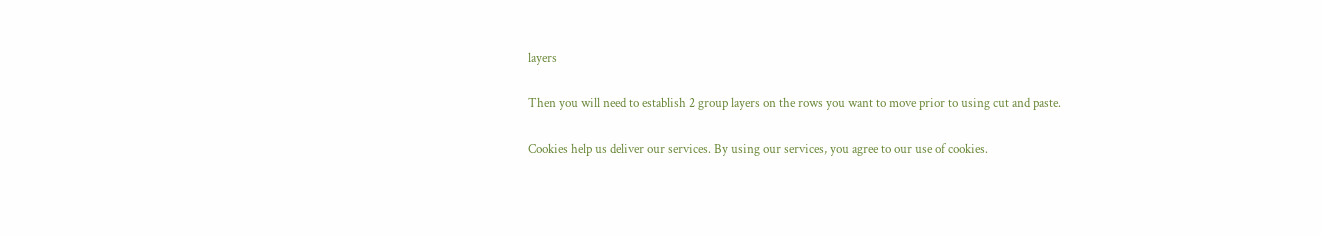layers

Then you will need to establish 2 group layers on the rows you want to move prior to using cut and paste.

Cookies help us deliver our services. By using our services, you agree to our use of cookies.